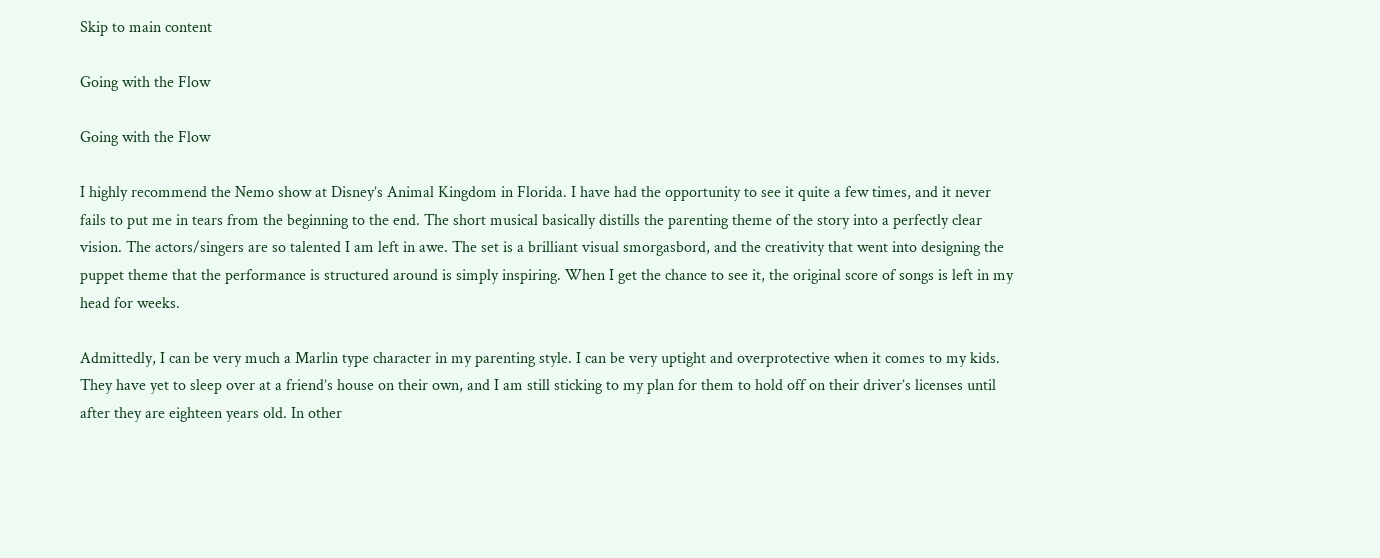Skip to main content

Going with the Flow

Going with the Flow

I highly recommend the Nemo show at Disney’s Animal Kingdom in Florida. I have had the opportunity to see it quite a few times, and it never fails to put me in tears from the beginning to the end. The short musical basically distills the parenting theme of the story into a perfectly clear vision. The actors/singers are so talented I am left in awe. The set is a brilliant visual smorgasbord, and the creativity that went into designing the puppet theme that the performance is structured around is simply inspiring. When I get the chance to see it, the original score of songs is left in my head for weeks.

Admittedly, I can be very much a Marlin type character in my parenting style. I can be very uptight and overprotective when it comes to my kids. They have yet to sleep over at a friend’s house on their own, and I am still sticking to my plan for them to hold off on their driver’s licenses until after they are eighteen years old. In other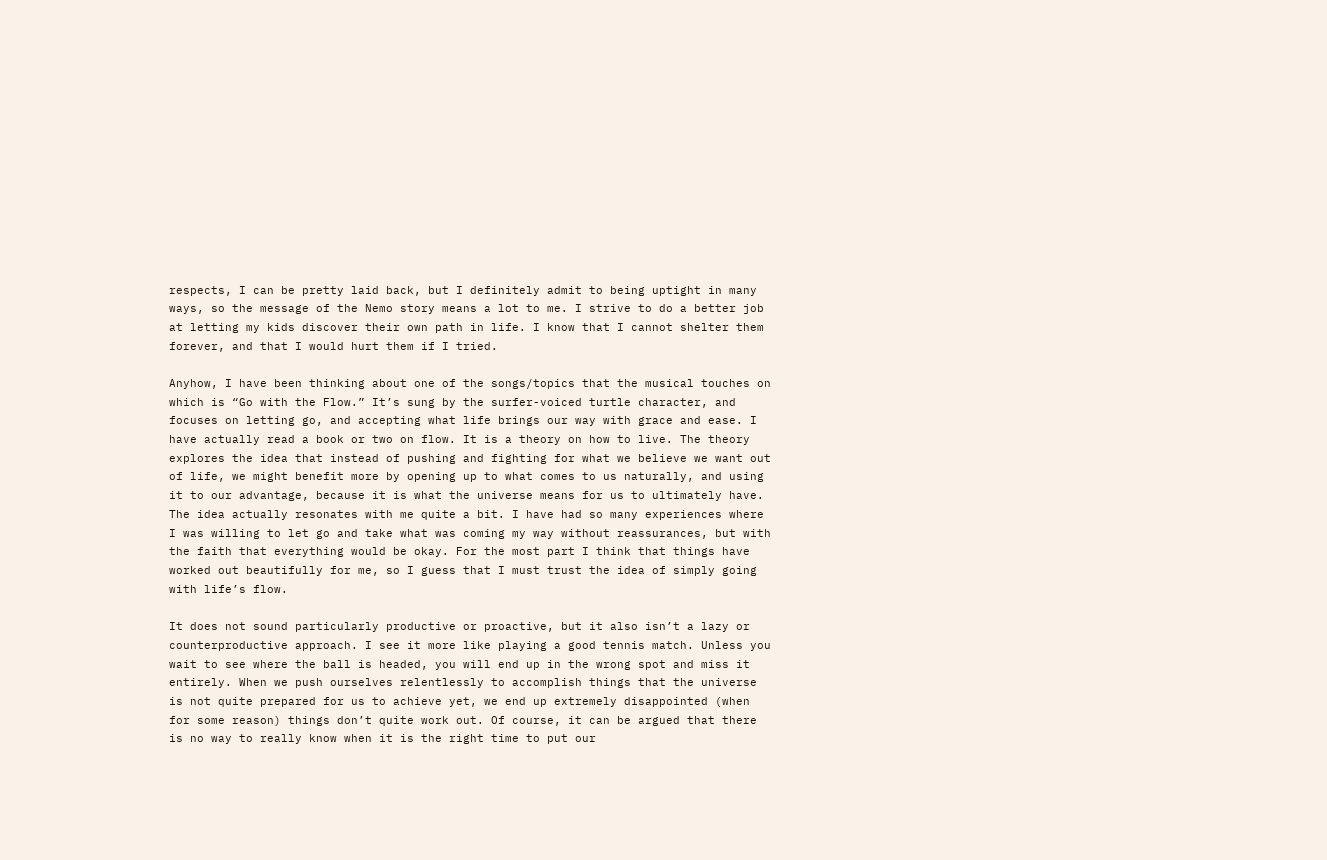respects, I can be pretty laid back, but I definitely admit to being uptight in many ways, so the message of the Nemo story means a lot to me. I strive to do a better job at letting my kids discover their own path in life. I know that I cannot shelter them forever, and that I would hurt them if I tried.

Anyhow, I have been thinking about one of the songs/topics that the musical touches on which is “Go with the Flow.” It’s sung by the surfer-voiced turtle character, and focuses on letting go, and accepting what life brings our way with grace and ease. I have actually read a book or two on flow. It is a theory on how to live. The theory explores the idea that instead of pushing and fighting for what we believe we want out of life, we might benefit more by opening up to what comes to us naturally, and using it to our advantage, because it is what the universe means for us to ultimately have. The idea actually resonates with me quite a bit. I have had so many experiences where I was willing to let go and take what was coming my way without reassurances, but with the faith that everything would be okay. For the most part I think that things have worked out beautifully for me, so I guess that I must trust the idea of simply going with life’s flow.

It does not sound particularly productive or proactive, but it also isn’t a lazy or counterproductive approach. I see it more like playing a good tennis match. Unless you wait to see where the ball is headed, you will end up in the wrong spot and miss it entirely. When we push ourselves relentlessly to accomplish things that the universe is not quite prepared for us to achieve yet, we end up extremely disappointed (when for some reason) things don’t quite work out. Of course, it can be argued that there is no way to really know when it is the right time to put our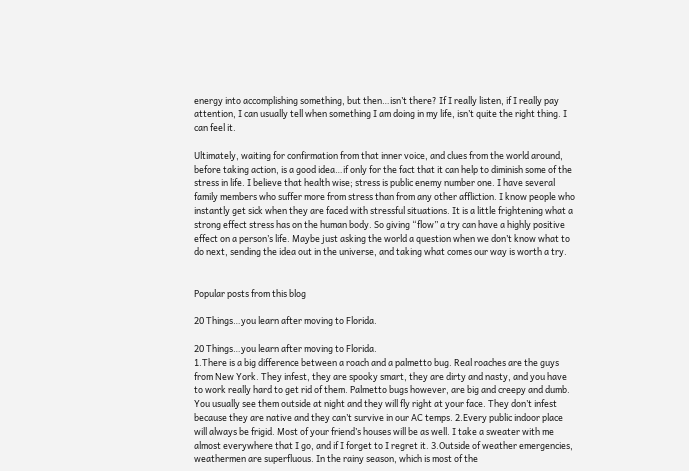energy into accomplishing something, but then…isn’t there? If I really listen, if I really pay attention, I can usually tell when something I am doing in my life, isn’t quite the right thing. I can feel it.

Ultimately, waiting for confirmation from that inner voice, and clues from the world around, before taking action, is a good idea…if only for the fact that it can help to diminish some of the stress in life. I believe that health wise; stress is public enemy number one. I have several family members who suffer more from stress than from any other affliction. I know people who instantly get sick when they are faced with stressful situations. It is a little frightening what a strong effect stress has on the human body. So giving “flow” a try can have a highly positive effect on a person’s life. Maybe just asking the world a question when we don’t know what to do next, sending the idea out in the universe, and taking what comes our way is worth a try.


Popular posts from this blog

20 Things…you learn after moving to Florida.

20 Things…you learn after moving to Florida.
1.There is a big difference between a roach and a palmetto bug. Real roaches are the guys from New York. They infest, they are spooky smart, they are dirty and nasty, and you have to work really hard to get rid of them. Palmetto bugs however, are big and creepy and dumb. You usually see them outside at night and they will fly right at your face. They don’t infest because they are native and they can’t survive in our AC temps. 2.Every public indoor place will always be frigid. Most of your friend’s houses will be as well. I take a sweater with me almost everywhere that I go, and if I forget to I regret it. 3.Outside of weather emergencies, weathermen are superfluous. In the rainy season, which is most of the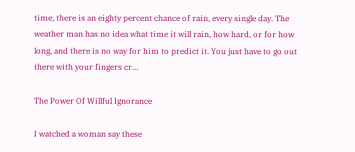time, there is an eighty percent chance of rain, every single day. The weather man has no idea what time it will rain, how hard, or for how long, and there is no way for him to predict it. You just have to go out there with your fingers cr…

The Power Of Willful Ignorance

I watched a woman say these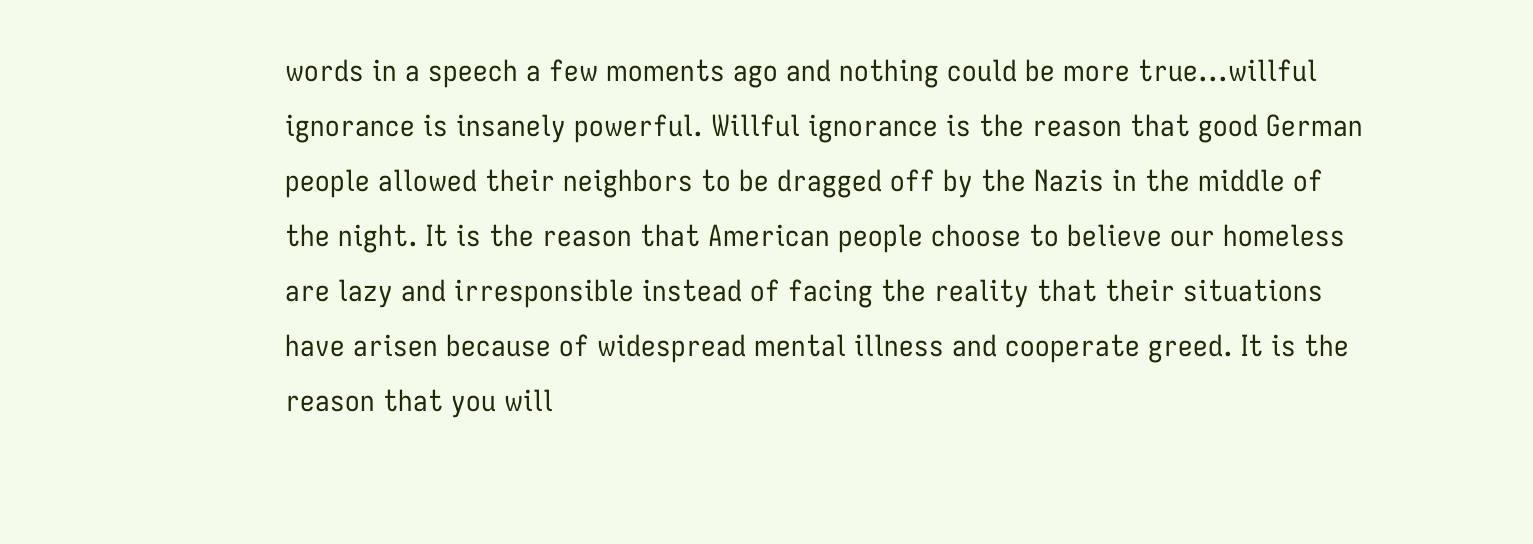words in a speech a few moments ago and nothing could be more true...willful ignorance is insanely powerful. Willful ignorance is the reason that good German people allowed their neighbors to be dragged off by the Nazis in the middle of the night. It is the reason that American people choose to believe our homeless are lazy and irresponsible instead of facing the reality that their situations have arisen because of widespread mental illness and cooperate greed. It is the reason that you will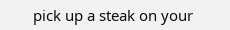pick up a steak on your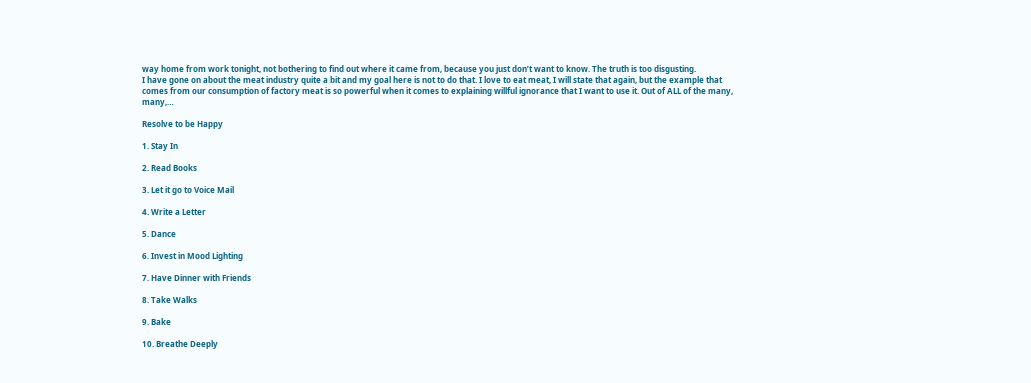way home from work tonight, not bothering to find out where it came from, because you just don’t want to know. The truth is too disgusting.
I have gone on about the meat industry quite a bit and my goal here is not to do that. I love to eat meat, I will state that again, but the example that comes from our consumption of factory meat is so powerful when it comes to explaining willful ignorance that I want to use it. Out of ALL of the many, many,…

Resolve to be Happy

1. Stay In

2. Read Books

3. Let it go to Voice Mail

4. Write a Letter

5. Dance

6. Invest in Mood Lighting

7. Have Dinner with Friends

8. Take Walks

9. Bake

10. Breathe Deeply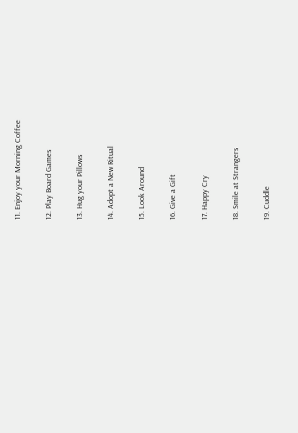11. Enjoy your Morning Coffee

12. Play Board Games

13. Hug your Pillows

14. Adopt a New Ritual

15. Look Around

16. Give a Gift

17. Happy Cry

18. Smile at Strangers

19. Cuddle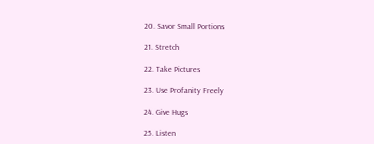20. Savor Small Portions

21. Stretch

22. Take Pictures

23. Use Profanity Freely

24. Give Hugs

25. Listen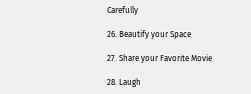Carefully

26. Beautify your Space

27. Share your Favorite Movie

28. Laugh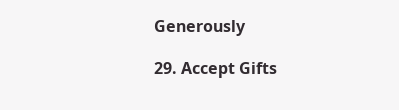Generously

29. Accept Gifts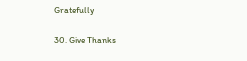Gratefully

30. Give Thanks